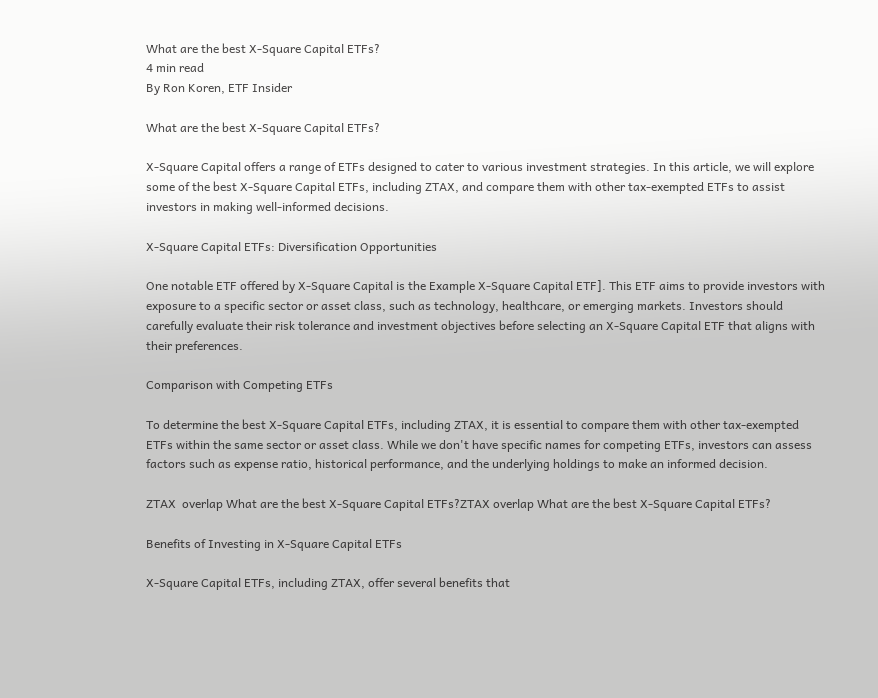What are the best X-Square Capital ETFs?
4 min read
By Ron Koren, ETF Insider

What are the best X-Square Capital ETFs?

X-Square Capital offers a range of ETFs designed to cater to various investment strategies. In this article, we will explore some of the best X-Square Capital ETFs, including ZTAX, and compare them with other tax-exempted ETFs to assist investors in making well-informed decisions.

X-Square Capital ETFs: Diversification Opportunities

One notable ETF offered by X-Square Capital is the Example X-Square Capital ETF]. This ETF aims to provide investors with exposure to a specific sector or asset class, such as technology, healthcare, or emerging markets. Investors should carefully evaluate their risk tolerance and investment objectives before selecting an X-Square Capital ETF that aligns with their preferences.

Comparison with Competing ETFs

To determine the best X-Square Capital ETFs, including ZTAX, it is essential to compare them with other tax-exempted ETFs within the same sector or asset class. While we don't have specific names for competing ETFs, investors can assess factors such as expense ratio, historical performance, and the underlying holdings to make an informed decision.

ZTAX  overlap What are the best X-Square Capital ETFs?ZTAX overlap What are the best X-Square Capital ETFs?

Benefits of Investing in X-Square Capital ETFs

X-Square Capital ETFs, including ZTAX, offer several benefits that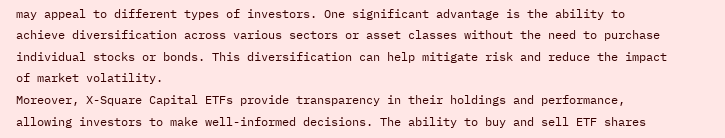may appeal to different types of investors. One significant advantage is the ability to achieve diversification across various sectors or asset classes without the need to purchase individual stocks or bonds. This diversification can help mitigate risk and reduce the impact of market volatility.
Moreover, X-Square Capital ETFs provide transparency in their holdings and performance, allowing investors to make well-informed decisions. The ability to buy and sell ETF shares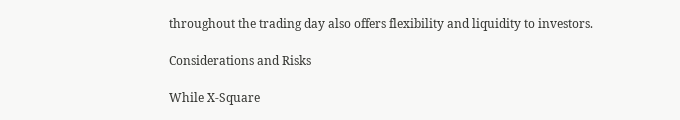throughout the trading day also offers flexibility and liquidity to investors.

Considerations and Risks

While X-Square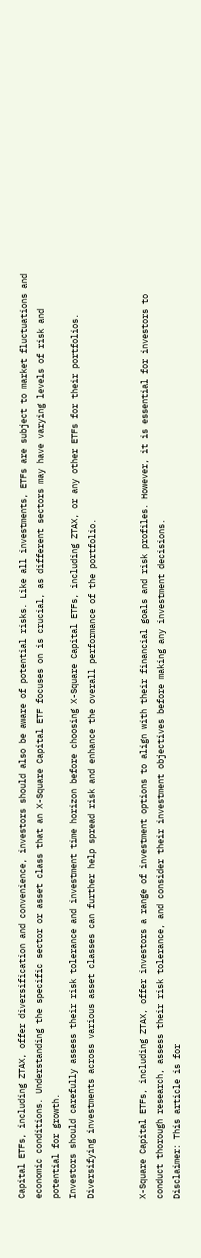Capital ETFs, including ZTAX, offer diversification and convenience, investors should also be aware of potential risks. Like all investments, ETFs are subject to market fluctuations and economic conditions. Understanding the specific sector or asset class that an X-Square Capital ETF focuses on is crucial, as different sectors may have varying levels of risk and potential for growth.
Investors should carefully assess their risk tolerance and investment time horizon before choosing X-Square Capital ETFs, including ZTAX, or any other ETFs for their portfolios. Diversifying investments across various asset classes can further help spread risk and enhance the overall performance of the portfolio.


X-Square Capital ETFs, including ZTAX, offer investors a range of investment options to align with their financial goals and risk profiles. However, it is essential for investors to conduct thorough research, assess their risk tolerance, and consider their investment objectives before making any investment decisions.
Disclaimer: This article is for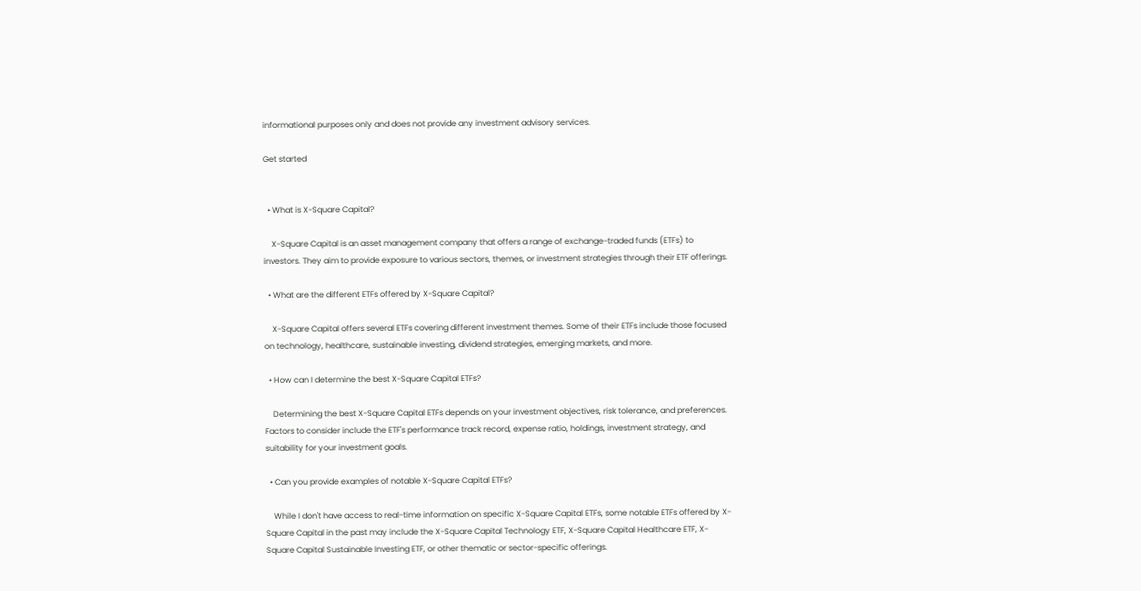informational purposes only and does not provide any investment advisory services.

Get started


  • What is X-Square Capital?

    X-Square Capital is an asset management company that offers a range of exchange-traded funds (ETFs) to investors. They aim to provide exposure to various sectors, themes, or investment strategies through their ETF offerings.

  • What are the different ETFs offered by X-Square Capital?

    X-Square Capital offers several ETFs covering different investment themes. Some of their ETFs include those focused on technology, healthcare, sustainable investing, dividend strategies, emerging markets, and more.

  • How can I determine the best X-Square Capital ETFs?

    Determining the best X-Square Capital ETFs depends on your investment objectives, risk tolerance, and preferences. Factors to consider include the ETF's performance track record, expense ratio, holdings, investment strategy, and suitability for your investment goals.

  • Can you provide examples of notable X-Square Capital ETFs?

    While I don't have access to real-time information on specific X-Square Capital ETFs, some notable ETFs offered by X-Square Capital in the past may include the X-Square Capital Technology ETF, X-Square Capital Healthcare ETF, X-Square Capital Sustainable Investing ETF, or other thematic or sector-specific offerings.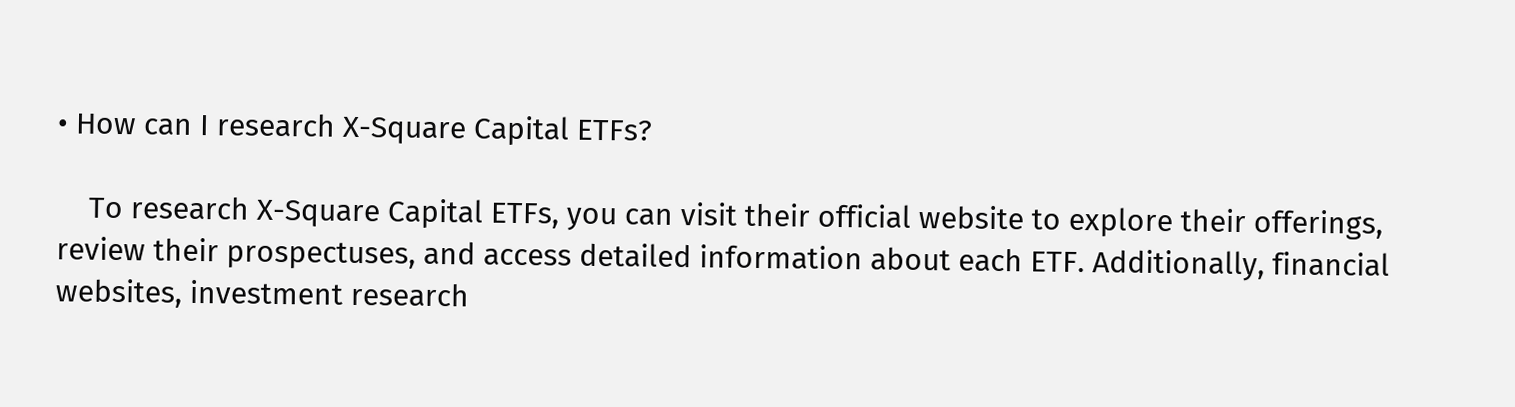• How can I research X-Square Capital ETFs?

    To research X-Square Capital ETFs, you can visit their official website to explore their offerings, review their prospectuses, and access detailed information about each ETF. Additionally, financial websites, investment research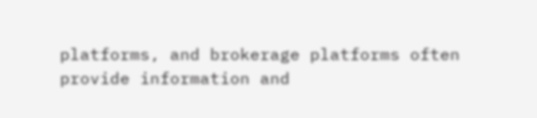platforms, and brokerage platforms often provide information and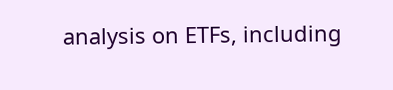analysis on ETFs, including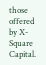those offered by X-Square Capital.